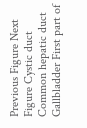Previous Figure Next Figure Cystic duct Common hepatic duct Gallbladder First part of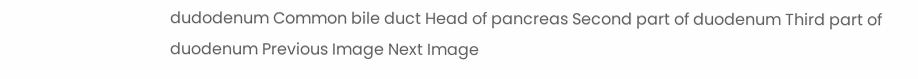dudodenum Common bile duct Head of pancreas Second part of duodenum Third part of duodenum Previous Image Next Image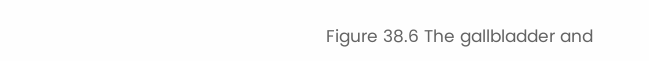Figure 38.6 The gallbladder and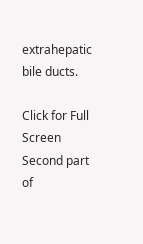extrahepatic bile ducts.

Click for Full Screen
Second part of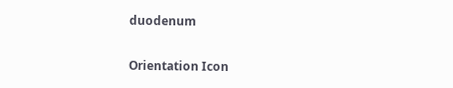duodenum

Orientation Icon